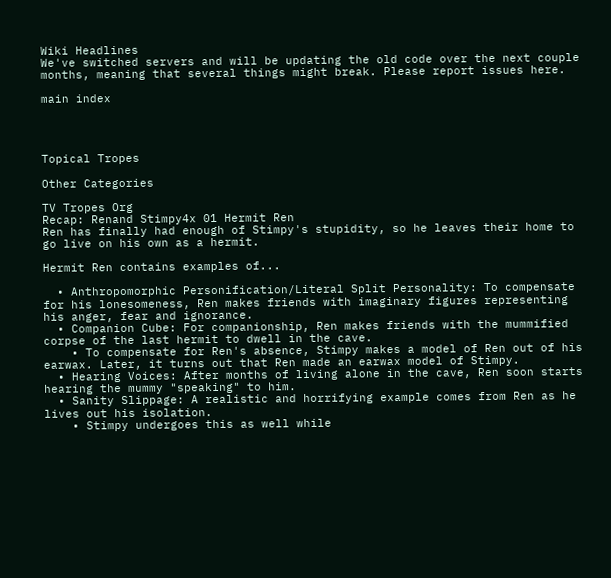Wiki Headlines
We've switched servers and will be updating the old code over the next couple months, meaning that several things might break. Please report issues here.

main index




Topical Tropes

Other Categories

TV Tropes Org
Recap: Renand Stimpy4x 01 Hermit Ren
Ren has finally had enough of Stimpy's stupidity, so he leaves their home to go live on his own as a hermit.

Hermit Ren contains examples of...

  • Anthropomorphic Personification/Literal Split Personality: To compensate for his lonesomeness, Ren makes friends with imaginary figures representing his anger, fear and ignorance.
  • Companion Cube: For companionship, Ren makes friends with the mummified corpse of the last hermit to dwell in the cave.
    • To compensate for Ren's absence, Stimpy makes a model of Ren out of his earwax. Later, it turns out that Ren made an earwax model of Stimpy.
  • Hearing Voices: After months of living alone in the cave, Ren soon starts hearing the mummy "speaking" to him.
  • Sanity Slippage: A realistic and horrifying example comes from Ren as he lives out his isolation.
    • Stimpy undergoes this as well while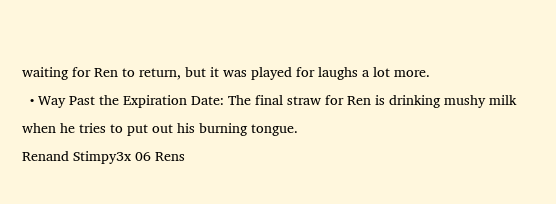waiting for Ren to return, but it was played for laughs a lot more.
  • Way Past the Expiration Date: The final straw for Ren is drinking mushy milk when he tries to put out his burning tongue.
Renand Stimpy3x 06 Rens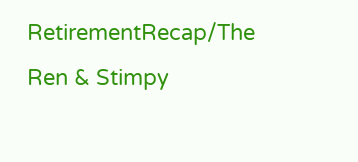RetirementRecap/The Ren & Stimpy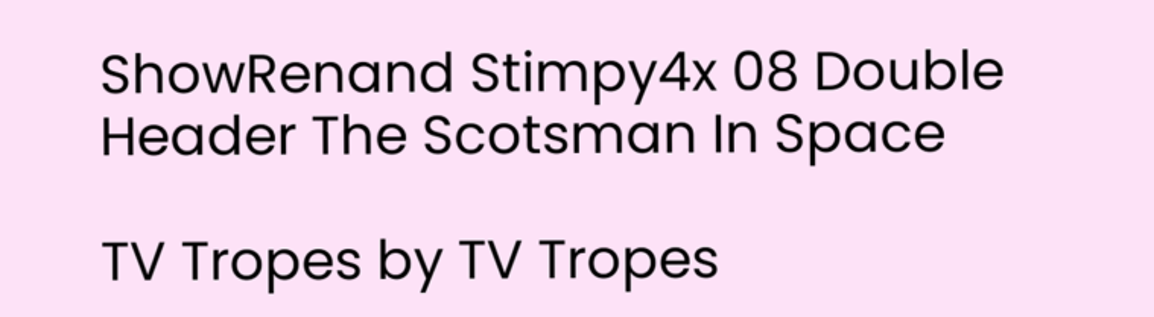ShowRenand Stimpy4x 08 Double Header The Scotsman In Space

TV Tropes by TV Tropes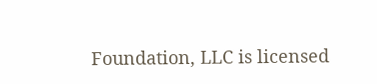Foundation, LLC is licensed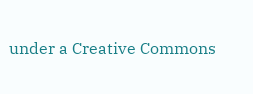under a Creative Commons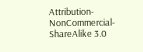Attribution-NonCommercial-ShareAlike 3.0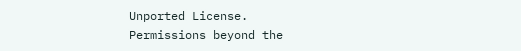Unported License.
Permissions beyond the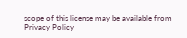scope of this license may be available from
Privacy Policy